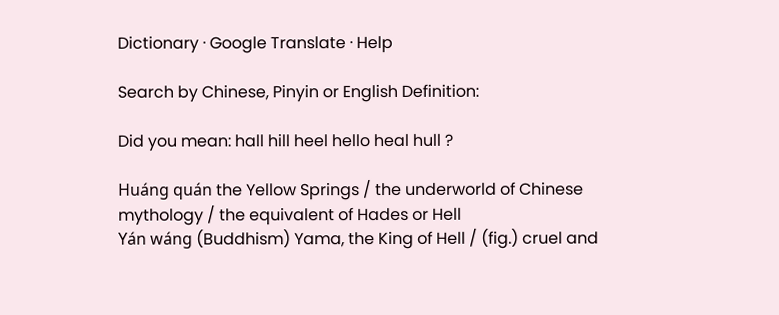Dictionary · Google Translate · Help

Search by Chinese, Pinyin or English Definition:

Did you mean: hall hill heel hello heal hull ?

Huáng quán the Yellow Springs / the underworld of Chinese mythology / the equivalent of Hades or Hell
Yán wáng (Buddhism) Yama, the King of Hell / (fig.) cruel and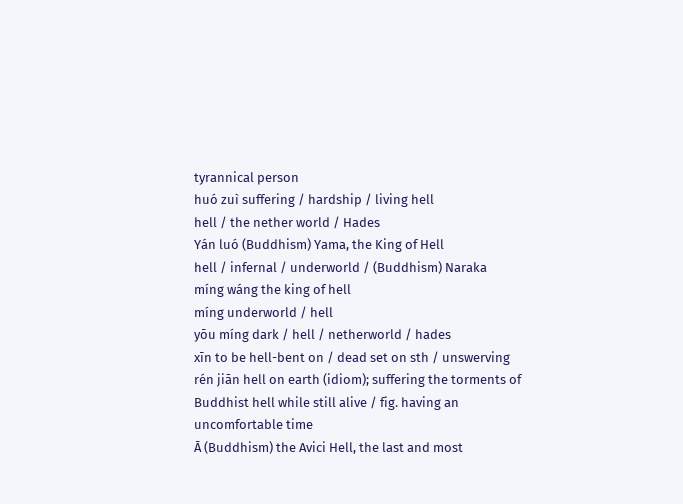tyrannical person
huó zuì suffering / hardship / living hell
hell / the nether world / Hades
Yán luó (Buddhism) Yama, the King of Hell
hell / infernal / underworld / (Buddhism) Naraka
míng wáng the king of hell
míng underworld / hell
yōu míng dark / hell / netherworld / hades
xīn to be hell-bent on / dead set on sth / unswerving
rén jiān hell on earth (idiom); suffering the torments of Buddhist hell while still alive / fig. having an uncomfortable time
Ā (Buddhism) the Avici Hell, the last and most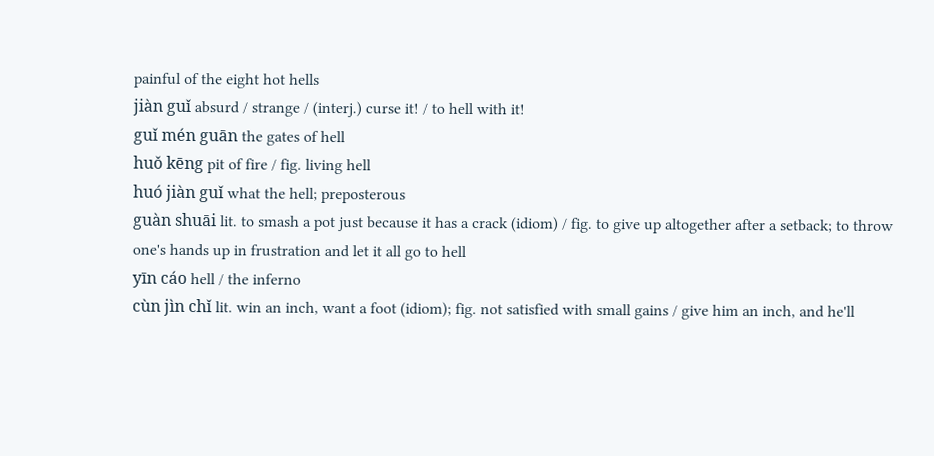painful of the eight hot hells
jiàn guǐ absurd / strange / (interj.) curse it! / to hell with it!
guǐ mén guān the gates of hell
huǒ kēng pit of fire / fig. living hell
huó jiàn guǐ what the hell; preposterous
guàn shuāi lit. to smash a pot just because it has a crack (idiom) / fig. to give up altogether after a setback; to throw one's hands up in frustration and let it all go to hell
yīn cáo hell / the inferno
cùn jìn chǐ lit. win an inch, want a foot (idiom); fig. not satisfied with small gains / give him an inch, and he'll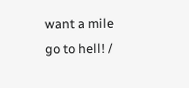want a mile
go to hell! /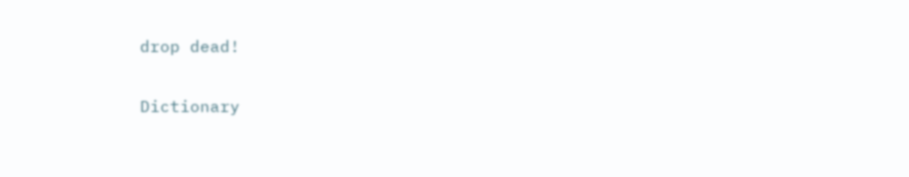drop dead!

Dictionary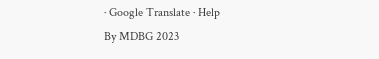· Google Translate · Help
By MDBG 2023